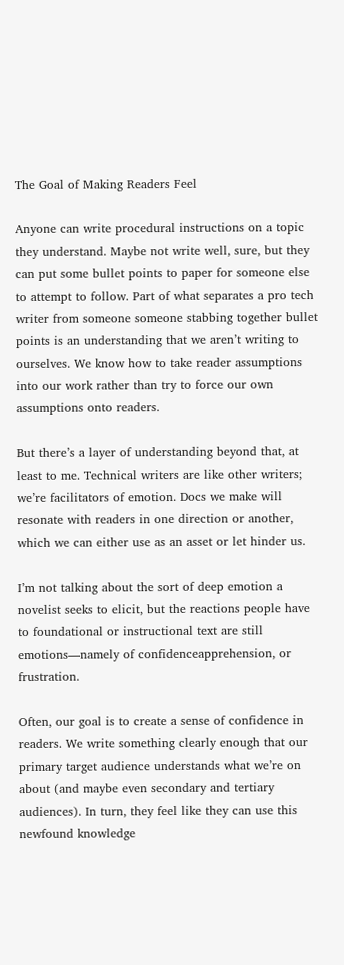The Goal of Making Readers Feel

Anyone can write procedural instructions on a topic they understand. Maybe not write well, sure, but they can put some bullet points to paper for someone else to attempt to follow. Part of what separates a pro tech writer from someone someone stabbing together bullet points is an understanding that we aren’t writing to ourselves. We know how to take reader assumptions into our work rather than try to force our own assumptions onto readers.

But there’s a layer of understanding beyond that, at least to me. Technical writers are like other writers; we’re facilitators of emotion. Docs we make will resonate with readers in one direction or another, which we can either use as an asset or let hinder us.

I’m not talking about the sort of deep emotion a novelist seeks to elicit, but the reactions people have to foundational or instructional text are still emotions—namely of confidenceapprehension, or frustration.

Often, our goal is to create a sense of confidence in readers. We write something clearly enough that our primary target audience understands what we’re on about (and maybe even secondary and tertiary audiences). In turn, they feel like they can use this newfound knowledge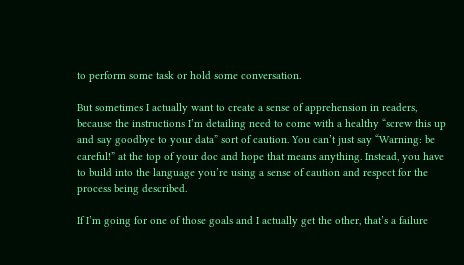to perform some task or hold some conversation.

But sometimes I actually want to create a sense of apprehension in readers, because the instructions I’m detailing need to come with a healthy “screw this up and say goodbye to your data” sort of caution. You can’t just say “Warning: be careful!” at the top of your doc and hope that means anything. Instead, you have to build into the language you’re using a sense of caution and respect for the process being described.

If I’m going for one of those goals and I actually get the other, that’s a failure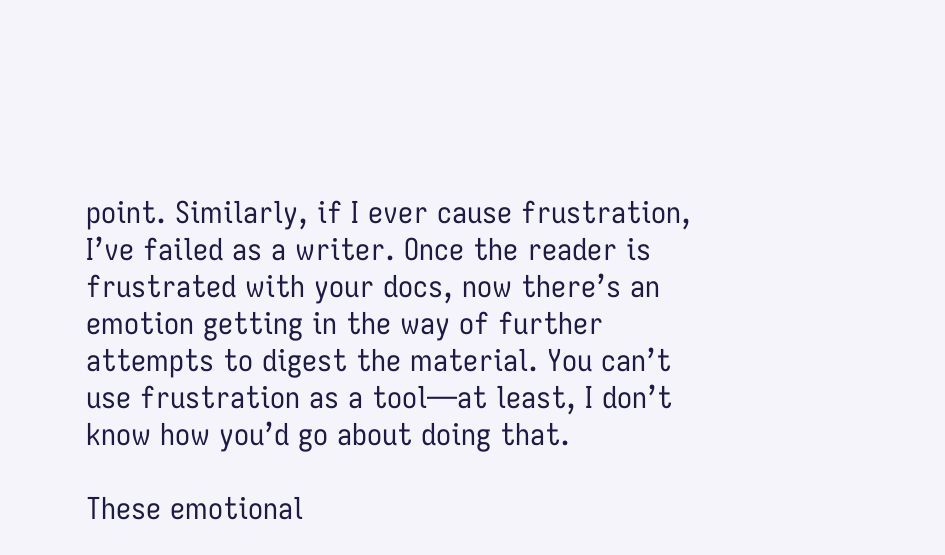point. Similarly, if I ever cause frustration, I’ve failed as a writer. Once the reader is frustrated with your docs, now there’s an emotion getting in the way of further attempts to digest the material. You can’t use frustration as a tool—at least, I don’t know how you’d go about doing that.

These emotional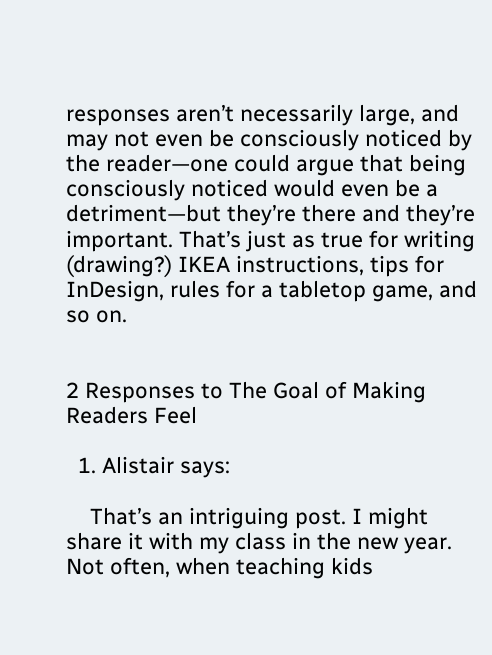responses aren’t necessarily large, and may not even be consciously noticed by the reader—one could argue that being consciously noticed would even be a detriment—but they’re there and they’re important. That’s just as true for writing (drawing?) IKEA instructions, tips for InDesign, rules for a tabletop game, and so on.


2 Responses to The Goal of Making Readers Feel

  1. Alistair says:

    That’s an intriguing post. I might share it with my class in the new year. Not often, when teaching kids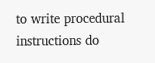to write procedural instructions do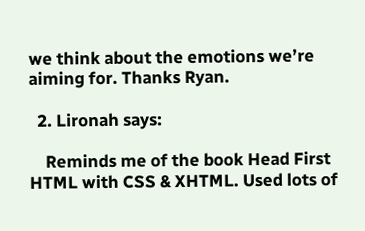we think about the emotions we’re aiming for. Thanks Ryan.

  2. Lironah says:

    Reminds me of the book Head First HTML with CSS & XHTML. Used lots of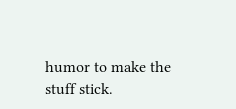humor to make the stuff stick.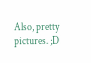Also, pretty pictures. ;D